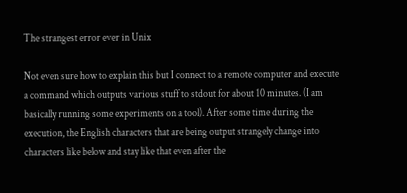The strangest error ever in Unix

Not even sure how to explain this but I connect to a remote computer and execute a command which outputs various stuff to stdout for about 10 minutes. (I am basically running some experiments on a tool). After some time during the execution, the English characters that are being output strangely change into characters like below and stay like that even after the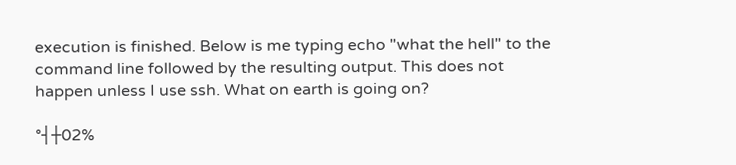execution is finished. Below is me typing echo "what the hell" to the command line followed by the resulting output. This does not happen unless I use ssh. What on earth is going on?

°┤┼02%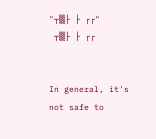"┬▒├ ├ ┌┌"
 ┬▒├ ├ ┌┌


In general, it's not safe to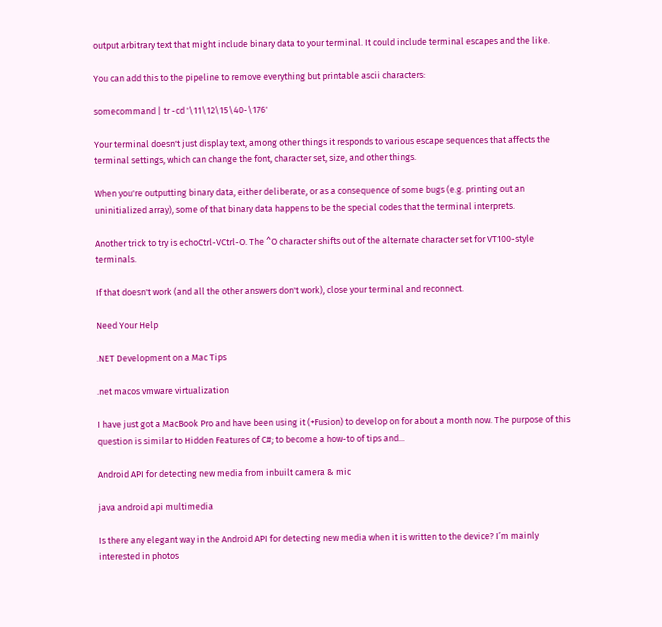output arbitrary text that might include binary data to your terminal. It could include terminal escapes and the like.

You can add this to the pipeline to remove everything but printable ascii characters:

somecommand | tr -cd '\11\12\15\40-\176'

Your terminal doesn't just display text, among other things it responds to various escape sequences that affects the terminal settings, which can change the font, character set, size, and other things.

When you're outputting binary data, either deliberate, or as a consequence of some bugs (e.g. printing out an uninitialized array), some of that binary data happens to be the special codes that the terminal interprets.

Another trick to try is echoCtrl-VCtrl-O. The ^O character shifts out of the alternate character set for VT100-style terminals.

If that doesn't work (and all the other answers don't work), close your terminal and reconnect.

Need Your Help

.NET Development on a Mac Tips

.net macos vmware virtualization

I have just got a MacBook Pro and have been using it (+Fusion) to develop on for about a month now. The purpose of this question is similar to Hidden Features of C#; to become a how-to of tips and...

Android API for detecting new media from inbuilt camera & mic

java android api multimedia

Is there any elegant way in the Android API for detecting new media when it is written to the device? I’m mainly interested in photos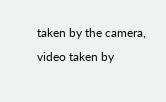taken by the camera, video taken by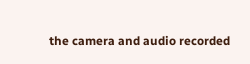the camera and audio recorded